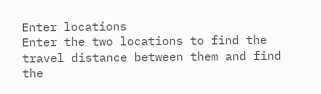Enter locations
Enter the two locations to find the travel distance between them and find the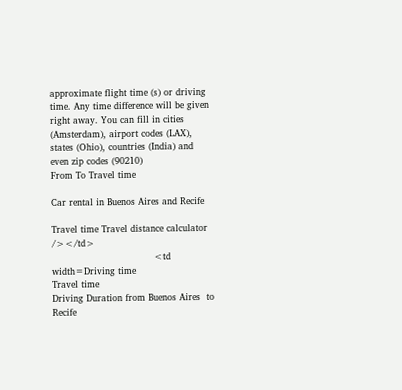approximate flight time (s) or driving time. Any time difference will be given right away. You can fill in cities (Amsterdam), airport codes (LAX), states (Ohio), countries (India) and even zip codes (90210)
From To Travel time

Car rental in Buenos Aires and Recife

Travel time Travel distance calculator /></td>
                                  <td width=Driving time
Travel time
Driving Duration from Buenos Aires  to  Recife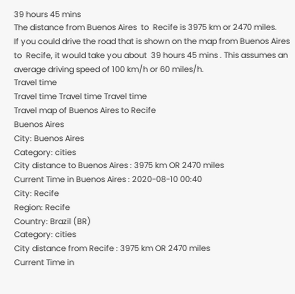39 hours 45 mins
The distance from Buenos Aires  to  Recife is 3975 km or 2470 miles.
If you could drive the road that is shown on the map from Buenos Aires  to  Recife, it would take you about  39 hours 45 mins . This assumes an average driving speed of 100 km/h or 60 miles/h.
Travel time
Travel time Travel time Travel time
Travel map of Buenos Aires to Recife
Buenos Aires
City: Buenos Aires
Category: cities
City distance to Buenos Aires : 3975 km OR 2470 miles
Current Time in Buenos Aires : 2020-08-10 00:40
City: Recife
Region: Recife
Country: Brazil (BR)
Category: cities
City distance from Recife : 3975 km OR 2470 miles
Current Time in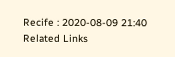Recife : 2020-08-09 21:40
Related Links